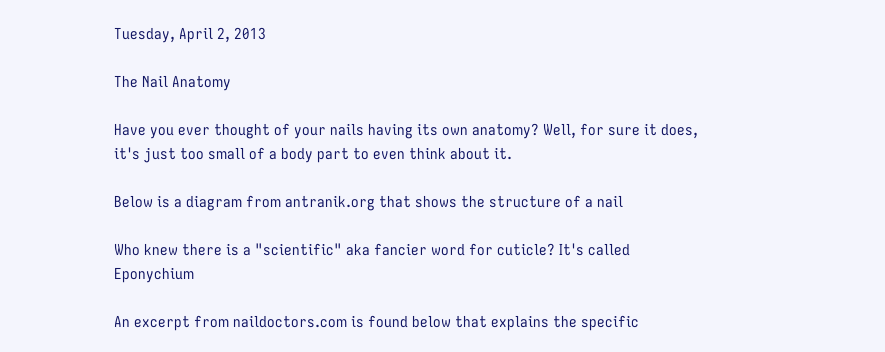Tuesday, April 2, 2013

The Nail Anatomy

Have you ever thought of your nails having its own anatomy? Well, for sure it does, it's just too small of a body part to even think about it.

Below is a diagram from antranik.org that shows the structure of a nail

Who knew there is a "scientific" aka fancier word for cuticle? It's called Eponychium

An excerpt from naildoctors.com is found below that explains the specific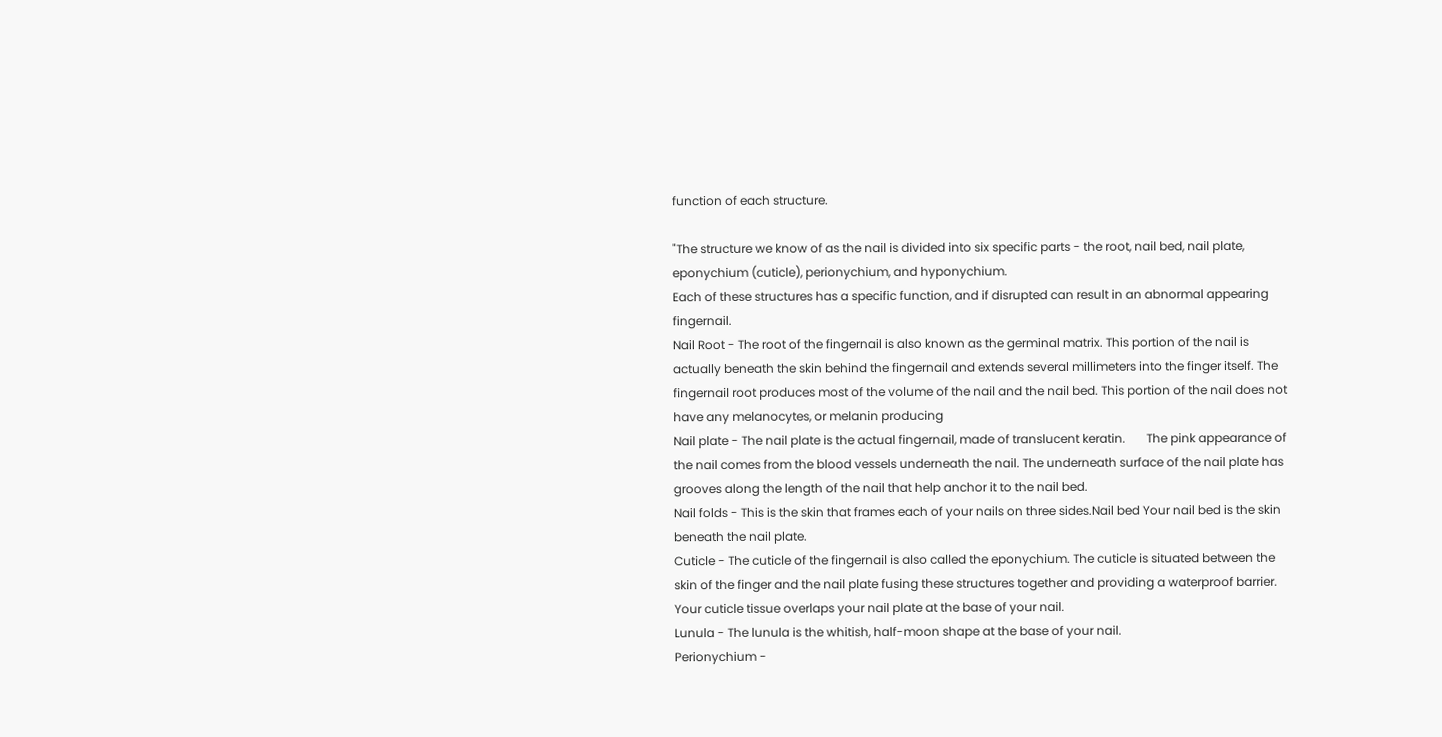function of each structure.

"The structure we know of as the nail is divided into six specific parts - the root, nail bed, nail plate, eponychium (cuticle), perionychium, and hyponychium.
Each of these structures has a specific function, and if disrupted can result in an abnormal appearing fingernail.
Nail Root - The root of the fingernail is also known as the germinal matrix. This portion of the nail is actually beneath the skin behind the fingernail and extends several millimeters into the finger itself. The fingernail root produces most of the volume of the nail and the nail bed. This portion of the nail does not have any melanocytes, or melanin producing
Nail plate - The nail plate is the actual fingernail, made of translucent keratin.       The pink appearance of the nail comes from the blood vessels underneath the nail. The underneath surface of the nail plate has grooves along the length of the nail that help anchor it to the nail bed.
Nail folds - This is the skin that frames each of your nails on three sides.Nail bed Your nail bed is the skin beneath the nail plate.
Cuticle - The cuticle of the fingernail is also called the eponychium. The cuticle is situated between the skin of the finger and the nail plate fusing these structures together and providing a waterproof barrier. Your cuticle tissue overlaps your nail plate at the base of your nail.
Lunula - The lunula is the whitish, half-moon shape at the base of your nail.
Perionychium -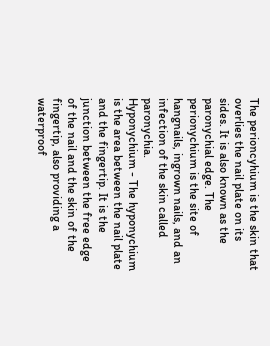The perioncyhium is the skin that overlies the nail plate on its sides. It is also known as the paronychial edge. The perionychium is the site of hangnails, ingrown nails, and an infection of the skin called paronychia.
Hyponychium - The hyponychium is the area between the nail plate and the fingertip. It is the junction between the free edge of the nail and the skin of the fingertip, also providing a waterproof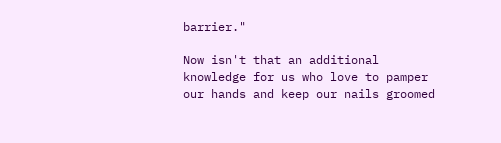barrier."

Now isn't that an additional knowledge for us who love to pamper our hands and keep our nails groomed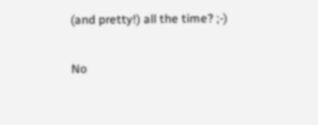(and pretty!) all the time? ;-)

No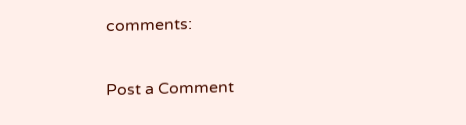comments:

Post a Comment